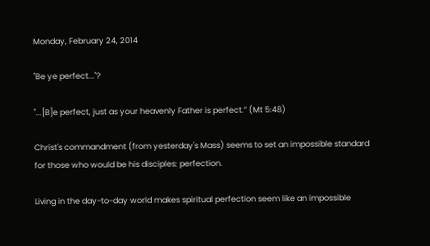Monday, February 24, 2014

"Be ye perfect..."?

"...[B]e perfect, just as your heavenly Father is perfect.” (Mt 5:48)

Christ's commandment (from yesterday's Mass) seems to set an impossible standard for those who would be his disciples: perfection.

Living in the day-to-day world makes spiritual perfection seem like an impossible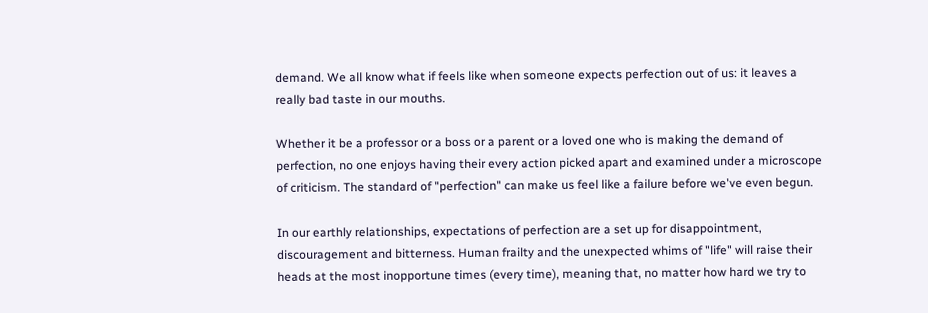demand. We all know what if feels like when someone expects perfection out of us: it leaves a really bad taste in our mouths.

Whether it be a professor or a boss or a parent or a loved one who is making the demand of perfection, no one enjoys having their every action picked apart and examined under a microscope of criticism. The standard of "perfection" can make us feel like a failure before we've even begun.

In our earthly relationships, expectations of perfection are a set up for disappointment, discouragement and bitterness. Human frailty and the unexpected whims of "life" will raise their heads at the most inopportune times (every time), meaning that, no matter how hard we try to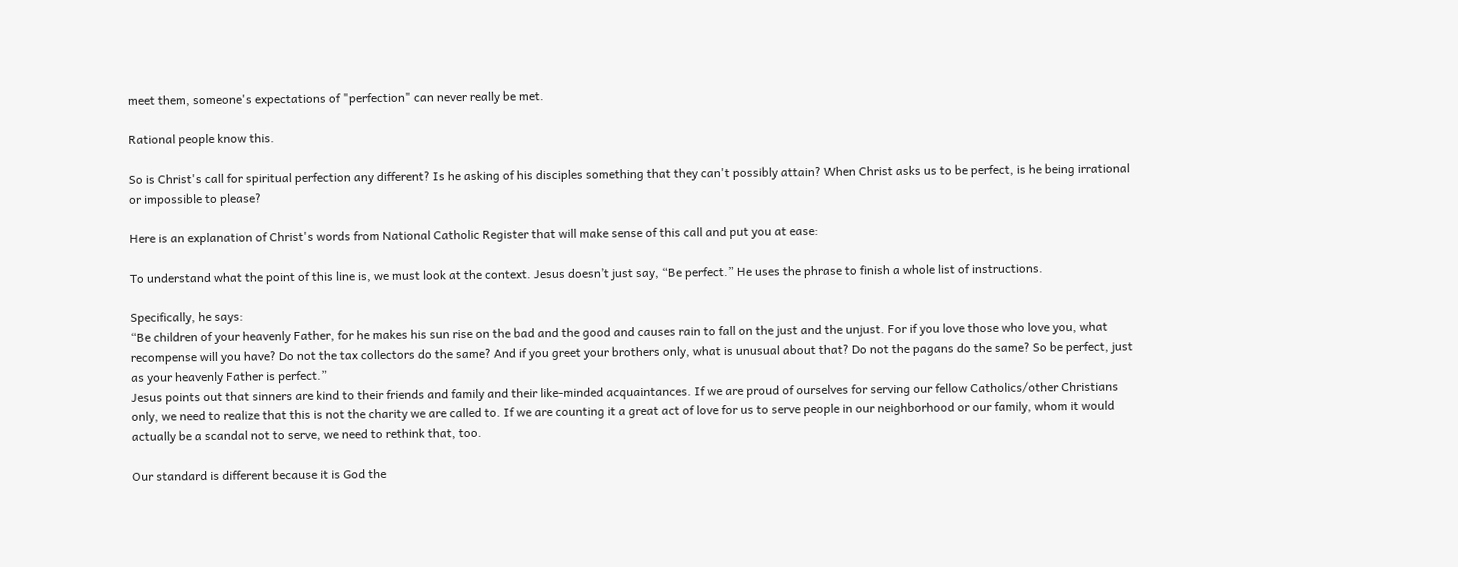meet them, someone's expectations of "perfection" can never really be met.

Rational people know this.

So is Christ's call for spiritual perfection any different? Is he asking of his disciples something that they can't possibly attain? When Christ asks us to be perfect, is he being irrational or impossible to please?

Here is an explanation of Christ's words from National Catholic Register that will make sense of this call and put you at ease:

To understand what the point of this line is, we must look at the context. Jesus doesn’t just say, “Be perfect.” He uses the phrase to finish a whole list of instructions.

Specifically, he says:
“Be children of your heavenly Father, for he makes his sun rise on the bad and the good and causes rain to fall on the just and the unjust. For if you love those who love you, what recompense will you have? Do not the tax collectors do the same? And if you greet your brothers only, what is unusual about that? Do not the pagans do the same? So be perfect, just as your heavenly Father is perfect.”
Jesus points out that sinners are kind to their friends and family and their like-minded acquaintances. If we are proud of ourselves for serving our fellow Catholics/other Christians only, we need to realize that this is not the charity we are called to. If we are counting it a great act of love for us to serve people in our neighborhood or our family, whom it would actually be a scandal not to serve, we need to rethink that, too.

Our standard is different because it is God the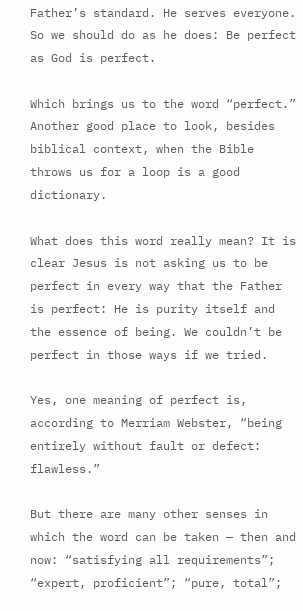Father’s standard. He serves everyone. So we should do as he does: Be perfect as God is perfect.

Which brings us to the word “perfect.” Another good place to look, besides biblical context, when the Bible throws us for a loop is a good dictionary.

What does this word really mean? It is clear Jesus is not asking us to be perfect in every way that the Father is perfect: He is purity itself and the essence of being. We couldn’t be perfect in those ways if we tried.

Yes, one meaning of perfect is, according to Merriam Webster, “being entirely without fault or defect: flawless.”

But there are many other senses in which the word can be taken — then and now: “satisfying all requirements”; “expert, proficient”; “pure, total”;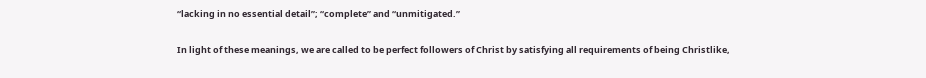“lacking in no essential detail”; “complete” and “unmitigated.”

In light of these meanings, we are called to be perfect followers of Christ by satisfying all requirements of being Christlike,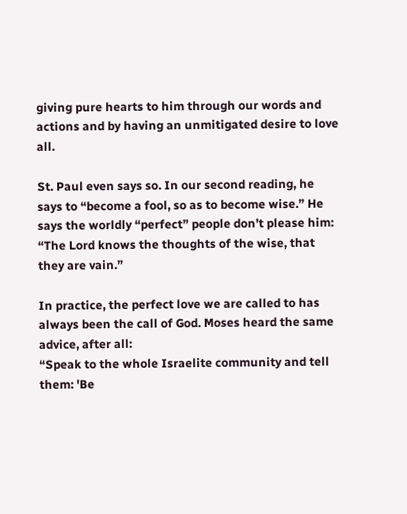giving pure hearts to him through our words and actions and by having an unmitigated desire to love all.

St. Paul even says so. In our second reading, he says to “become a fool, so as to become wise.” He says the worldly “perfect” people don’t please him: “The Lord knows the thoughts of the wise, that they are vain.”

In practice, the perfect love we are called to has always been the call of God. Moses heard the same advice, after all:
“Speak to the whole Israelite community and tell them: 'Be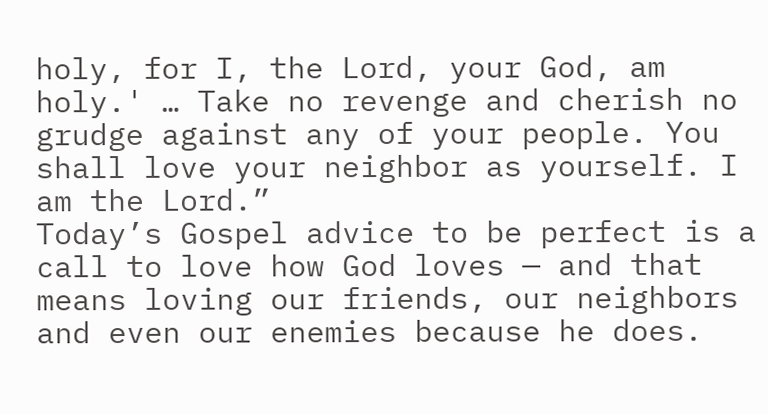holy, for I, the Lord, your God, am holy.' … Take no revenge and cherish no grudge against any of your people. You shall love your neighbor as yourself. I am the Lord.”
Today’s Gospel advice to be perfect is a call to love how God loves — and that means loving our friends, our neighbors and even our enemies because he does.